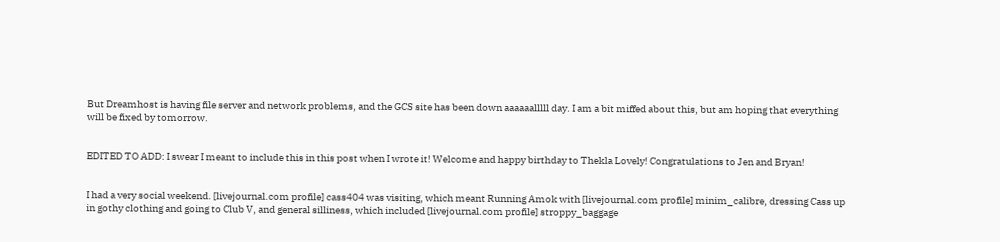But Dreamhost is having file server and network problems, and the GCS site has been down aaaaaalllll day. I am a bit miffed about this, but am hoping that everything will be fixed by tomorrow.


EDITED TO ADD: I swear I meant to include this in this post when I wrote it! Welcome and happy birthday to Thekla Lovely! Congratulations to Jen and Bryan!


I had a very social weekend. [livejournal.com profile] cass404 was visiting, which meant Running Amok with [livejournal.com profile] minim_calibre, dressing Cass up in gothy clothing and going to Club V, and general silliness, which included [livejournal.com profile] stroppy_baggage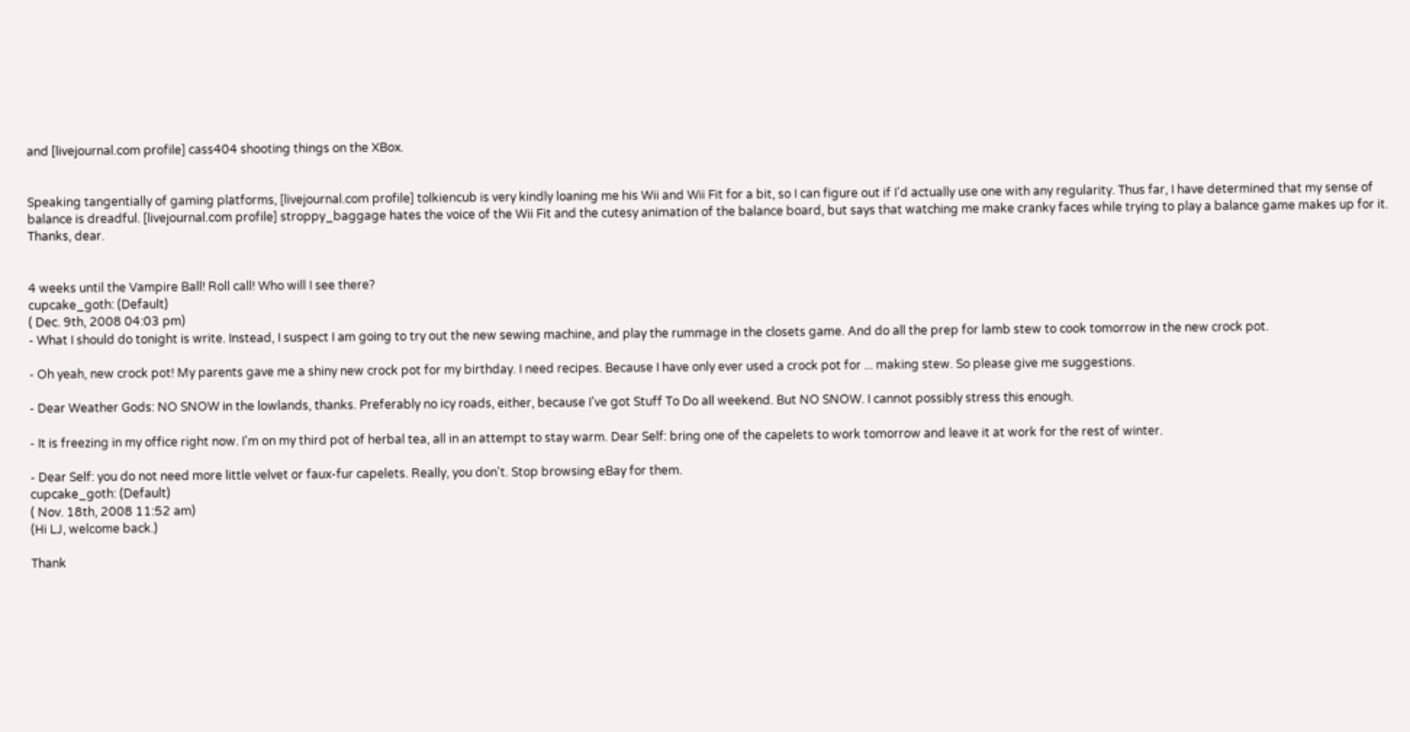and [livejournal.com profile] cass404 shooting things on the XBox.


Speaking tangentially of gaming platforms, [livejournal.com profile] tolkiencub is very kindly loaning me his Wii and Wii Fit for a bit, so I can figure out if I'd actually use one with any regularity. Thus far, I have determined that my sense of balance is dreadful. [livejournal.com profile] stroppy_baggage hates the voice of the Wii Fit and the cutesy animation of the balance board, but says that watching me make cranky faces while trying to play a balance game makes up for it. Thanks, dear.


4 weeks until the Vampire Ball! Roll call! Who will I see there?
cupcake_goth: (Default)
( Dec. 9th, 2008 04:03 pm)
- What I should do tonight is write. Instead, I suspect I am going to try out the new sewing machine, and play the rummage in the closets game. And do all the prep for lamb stew to cook tomorrow in the new crock pot.

- Oh yeah, new crock pot! My parents gave me a shiny new crock pot for my birthday. I need recipes. Because I have only ever used a crock pot for ... making stew. So please give me suggestions.

- Dear Weather Gods: NO SNOW in the lowlands, thanks. Preferably no icy roads, either, because I've got Stuff To Do all weekend. But NO SNOW. I cannot possibly stress this enough.

- It is freezing in my office right now. I'm on my third pot of herbal tea, all in an attempt to stay warm. Dear Self: bring one of the capelets to work tomorrow and leave it at work for the rest of winter.

- Dear Self: you do not need more little velvet or faux-fur capelets. Really, you don't. Stop browsing eBay for them.
cupcake_goth: (Default)
( Nov. 18th, 2008 11:52 am)
(Hi LJ, welcome back.)

Thank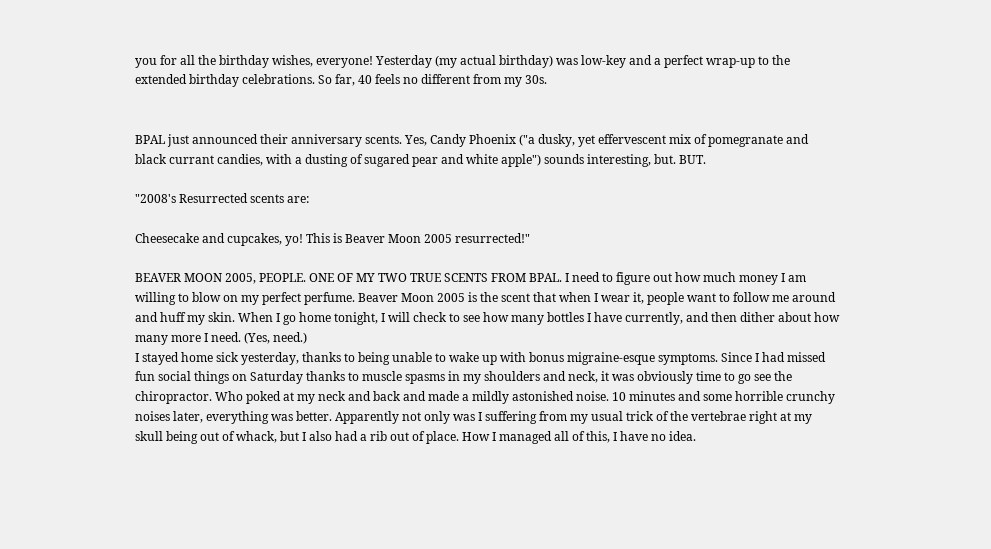you for all the birthday wishes, everyone! Yesterday (my actual birthday) was low-key and a perfect wrap-up to the extended birthday celebrations. So far, 40 feels no different from my 30s.


BPAL just announced their anniversary scents. Yes, Candy Phoenix ("a dusky, yet effervescent mix of pomegranate and black currant candies, with a dusting of sugared pear and white apple") sounds interesting, but. BUT.

"2008's Resurrected scents are:

Cheesecake and cupcakes, yo! This is Beaver Moon 2005 resurrected!"

BEAVER MOON 2005, PEOPLE. ONE OF MY TWO TRUE SCENTS FROM BPAL. I need to figure out how much money I am willing to blow on my perfect perfume. Beaver Moon 2005 is the scent that when I wear it, people want to follow me around and huff my skin. When I go home tonight, I will check to see how many bottles I have currently, and then dither about how many more I need. (Yes, need.)
I stayed home sick yesterday, thanks to being unable to wake up with bonus migraine-esque symptoms. Since I had missed fun social things on Saturday thanks to muscle spasms in my shoulders and neck, it was obviously time to go see the chiropractor. Who poked at my neck and back and made a mildly astonished noise. 10 minutes and some horrible crunchy noises later, everything was better. Apparently not only was I suffering from my usual trick of the vertebrae right at my skull being out of whack, but I also had a rib out of place. How I managed all of this, I have no idea.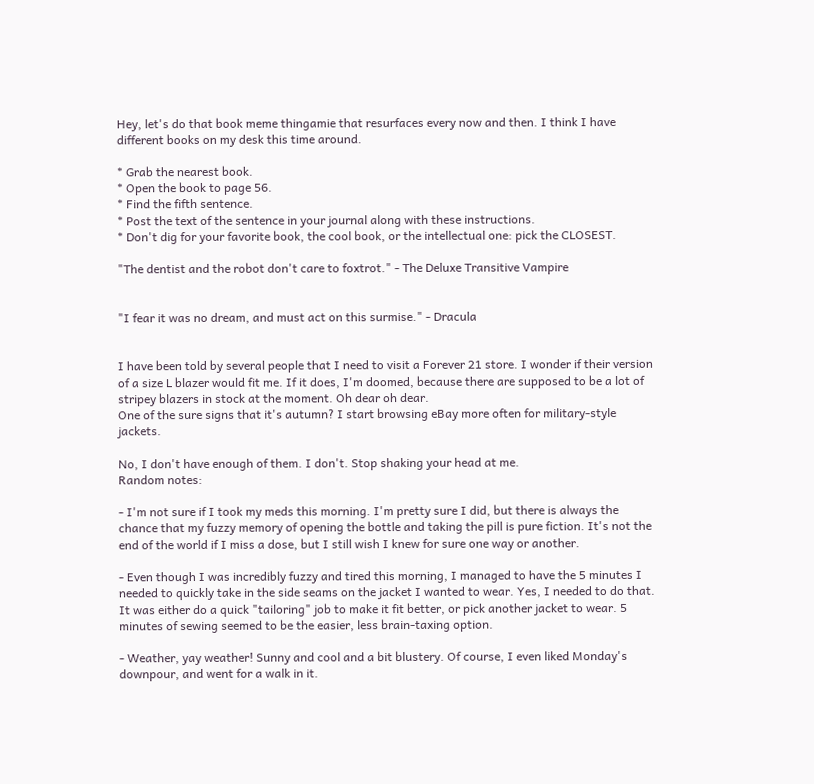Hey, let's do that book meme thingamie that resurfaces every now and then. I think I have different books on my desk this time around.

* Grab the nearest book.
* Open the book to page 56.
* Find the fifth sentence.
* Post the text of the sentence in your journal along with these instructions.
* Don't dig for your favorite book, the cool book, or the intellectual one: pick the CLOSEST.

"The dentist and the robot don't care to foxtrot." - The Deluxe Transitive Vampire


"I fear it was no dream, and must act on this surmise." - Dracula


I have been told by several people that I need to visit a Forever 21 store. I wonder if their version of a size L blazer would fit me. If it does, I'm doomed, because there are supposed to be a lot of stripey blazers in stock at the moment. Oh dear oh dear.
One of the sure signs that it's autumn? I start browsing eBay more often for military-style jackets.

No, I don't have enough of them. I don't. Stop shaking your head at me.
Random notes:

- I'm not sure if I took my meds this morning. I'm pretty sure I did, but there is always the chance that my fuzzy memory of opening the bottle and taking the pill is pure fiction. It's not the end of the world if I miss a dose, but I still wish I knew for sure one way or another.

- Even though I was incredibly fuzzy and tired this morning, I managed to have the 5 minutes I needed to quickly take in the side seams on the jacket I wanted to wear. Yes, I needed to do that. It was either do a quick "tailoring" job to make it fit better, or pick another jacket to wear. 5 minutes of sewing seemed to be the easier, less brain-taxing option.

- Weather, yay weather! Sunny and cool and a bit blustery. Of course, I even liked Monday's downpour, and went for a walk in it.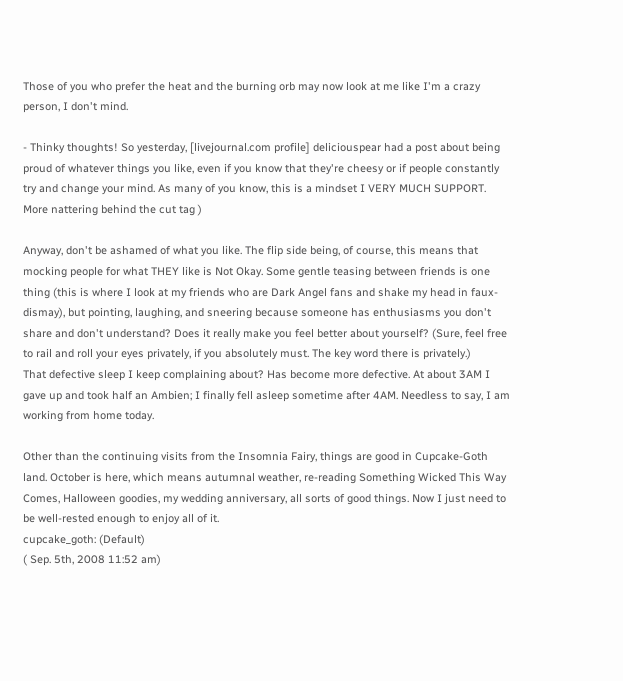Those of you who prefer the heat and the burning orb may now look at me like I'm a crazy person, I don't mind.

- Thinky thoughts! So yesterday, [livejournal.com profile] deliciouspear had a post about being proud of whatever things you like, even if you know that they're cheesy or if people constantly try and change your mind. As many of you know, this is a mindset I VERY MUCH SUPPORT. More nattering behind the cut tag )

Anyway, don't be ashamed of what you like. The flip side being, of course, this means that mocking people for what THEY like is Not Okay. Some gentle teasing between friends is one thing (this is where I look at my friends who are Dark Angel fans and shake my head in faux-dismay), but pointing, laughing, and sneering because someone has enthusiasms you don't share and don't understand? Does it really make you feel better about yourself? (Sure, feel free to rail and roll your eyes privately, if you absolutely must. The key word there is privately.)
That defective sleep I keep complaining about? Has become more defective. At about 3AM I gave up and took half an Ambien; I finally fell asleep sometime after 4AM. Needless to say, I am working from home today.

Other than the continuing visits from the Insomnia Fairy, things are good in Cupcake-Goth land. October is here, which means autumnal weather, re-reading Something Wicked This Way Comes, Halloween goodies, my wedding anniversary, all sorts of good things. Now I just need to be well-rested enough to enjoy all of it.
cupcake_goth: (Default)
( Sep. 5th, 2008 11:52 am)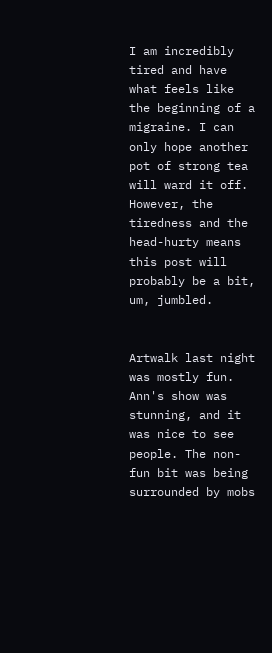I am incredibly tired and have what feels like the beginning of a migraine. I can only hope another pot of strong tea will ward it off. However, the tiredness and the head-hurty means this post will probably be a bit, um, jumbled.


Artwalk last night was mostly fun. Ann's show was stunning, and it was nice to see people. The non-fun bit was being surrounded by mobs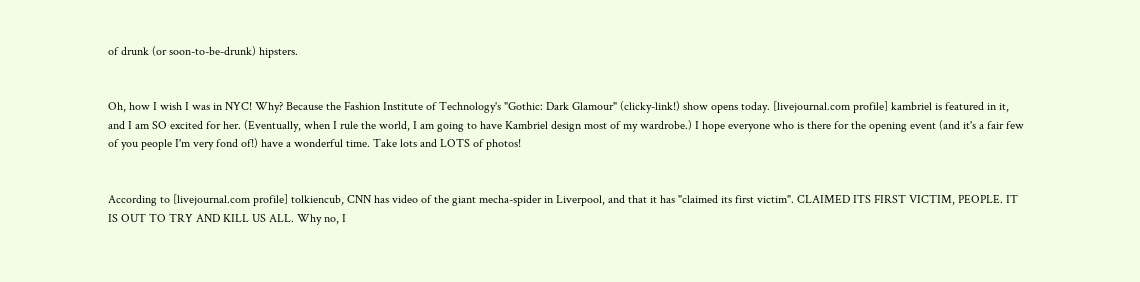of drunk (or soon-to-be-drunk) hipsters.


Oh, how I wish I was in NYC! Why? Because the Fashion Institute of Technology's "Gothic: Dark Glamour" (clicky-link!) show opens today. [livejournal.com profile] kambriel is featured in it, and I am SO excited for her. (Eventually, when I rule the world, I am going to have Kambriel design most of my wardrobe.) I hope everyone who is there for the opening event (and it's a fair few of you people I'm very fond of!) have a wonderful time. Take lots and LOTS of photos!


According to [livejournal.com profile] tolkiencub, CNN has video of the giant mecha-spider in Liverpool, and that it has "claimed its first victim". CLAIMED ITS FIRST VICTIM, PEOPLE. IT IS OUT TO TRY AND KILL US ALL. Why no, I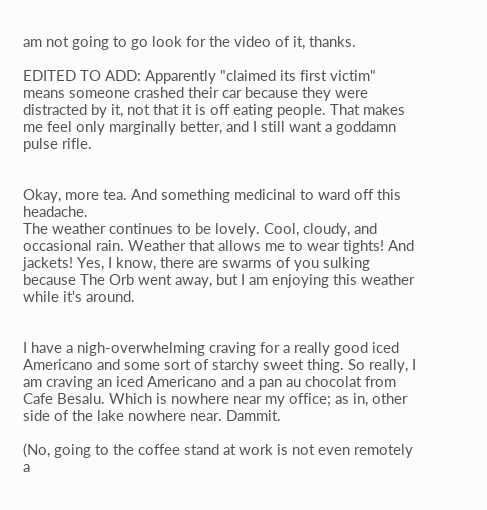am not going to go look for the video of it, thanks.

EDITED TO ADD: Apparently "claimed its first victim" means someone crashed their car because they were distracted by it, not that it is off eating people. That makes me feel only marginally better, and I still want a goddamn pulse rifle.


Okay, more tea. And something medicinal to ward off this headache.
The weather continues to be lovely. Cool, cloudy, and occasional rain. Weather that allows me to wear tights! And jackets! Yes, I know, there are swarms of you sulking because The Orb went away, but I am enjoying this weather while it's around.


I have a nigh-overwhelming craving for a really good iced Americano and some sort of starchy sweet thing. So really, I am craving an iced Americano and a pan au chocolat from Cafe Besalu. Which is nowhere near my office; as in, other side of the lake nowhere near. Dammit.

(No, going to the coffee stand at work is not even remotely a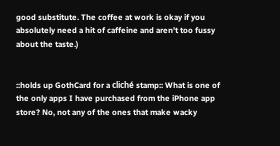good substitute. The coffee at work is okay if you absolutely need a hit of caffeine and aren't too fussy about the taste.)


::holds up GothCard for a cliché stamp:: What is one of the only apps I have purchased from the iPhone app store? No, not any of the ones that make wacky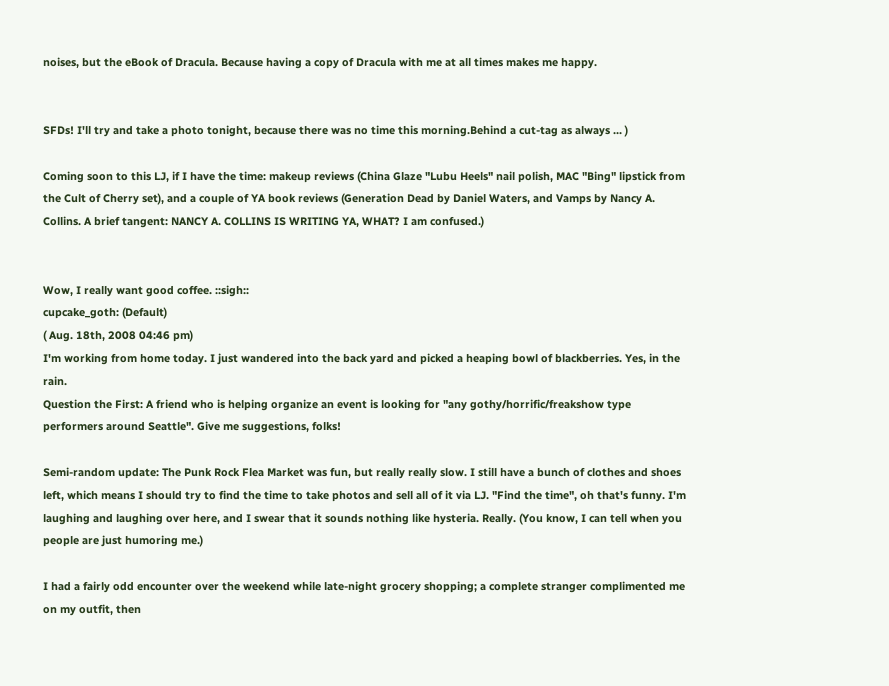noises, but the eBook of Dracula. Because having a copy of Dracula with me at all times makes me happy.


SFDs! I'll try and take a photo tonight, because there was no time this morning.Behind a cut-tag as always ... )

Coming soon to this LJ, if I have the time: makeup reviews (China Glaze "Lubu Heels" nail polish, MAC "Bing" lipstick from the Cult of Cherry set), and a couple of YA book reviews (Generation Dead by Daniel Waters, and Vamps by Nancy A. Collins. A brief tangent: NANCY A. COLLINS IS WRITING YA, WHAT? I am confused.)


Wow, I really want good coffee. ::sigh::
cupcake_goth: (Default)
( Aug. 18th, 2008 04:46 pm)
I'm working from home today. I just wandered into the back yard and picked a heaping bowl of blackberries. Yes, in the rain.
Question the First: A friend who is helping organize an event is looking for "any gothy/horrific/freakshow type performers around Seattle". Give me suggestions, folks!

Semi-random update: The Punk Rock Flea Market was fun, but really really slow. I still have a bunch of clothes and shoes left, which means I should try to find the time to take photos and sell all of it via LJ. "Find the time", oh that's funny. I'm laughing and laughing over here, and I swear that it sounds nothing like hysteria. Really. (You know, I can tell when you people are just humoring me.)

I had a fairly odd encounter over the weekend while late-night grocery shopping; a complete stranger complimented me on my outfit, then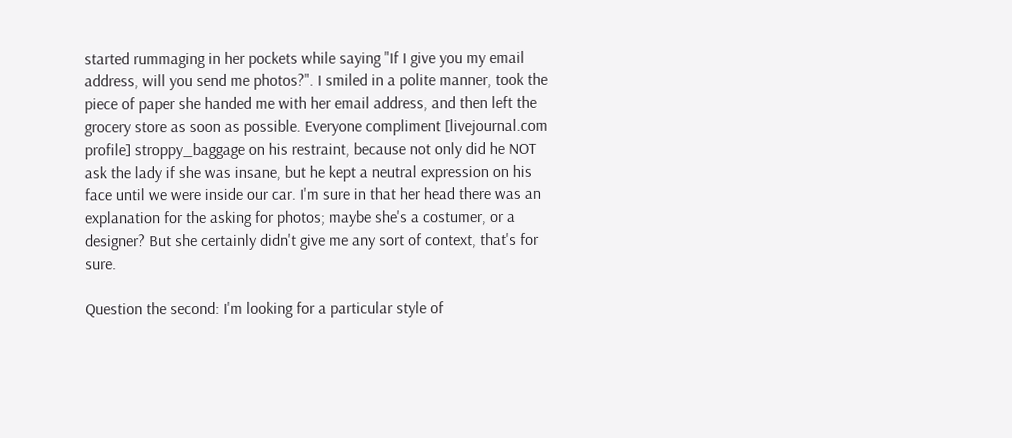started rummaging in her pockets while saying "If I give you my email address, will you send me photos?". I smiled in a polite manner, took the piece of paper she handed me with her email address, and then left the grocery store as soon as possible. Everyone compliment [livejournal.com profile] stroppy_baggage on his restraint, because not only did he NOT ask the lady if she was insane, but he kept a neutral expression on his face until we were inside our car. I'm sure in that her head there was an explanation for the asking for photos; maybe she's a costumer, or a designer? But she certainly didn't give me any sort of context, that's for sure.

Question the second: I'm looking for a particular style of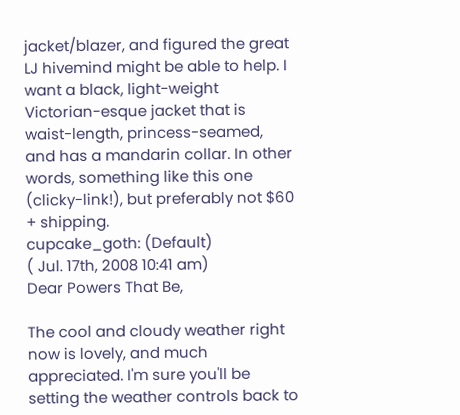jacket/blazer, and figured the great LJ hivemind might be able to help. I want a black, light-weight Victorian-esque jacket that is waist-length, princess-seamed, and has a mandarin collar. In other words, something like this one (clicky-link!), but preferably not $60 + shipping.
cupcake_goth: (Default)
( Jul. 17th, 2008 10:41 am)
Dear Powers That Be,

The cool and cloudy weather right now is lovely, and much appreciated. I'm sure you'll be setting the weather controls back to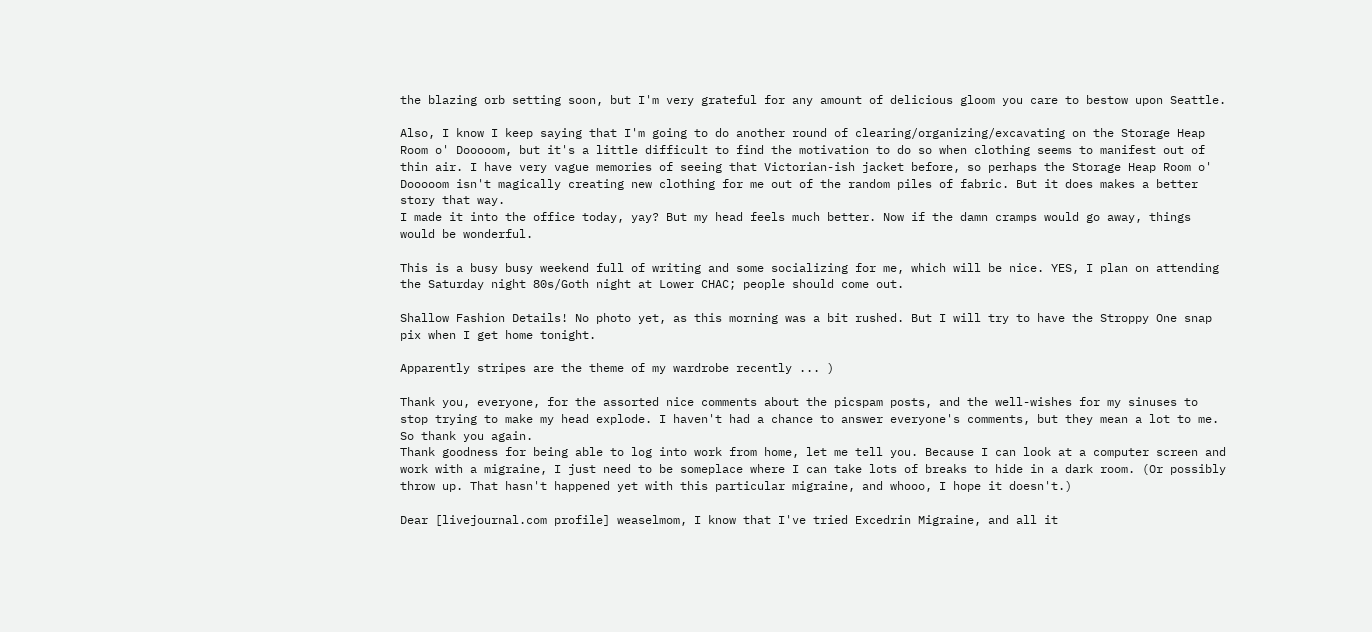the blazing orb setting soon, but I'm very grateful for any amount of delicious gloom you care to bestow upon Seattle.

Also, I know I keep saying that I'm going to do another round of clearing/organizing/excavating on the Storage Heap Room o' Dooooom, but it's a little difficult to find the motivation to do so when clothing seems to manifest out of thin air. I have very vague memories of seeing that Victorian-ish jacket before, so perhaps the Storage Heap Room o' Dooooom isn't magically creating new clothing for me out of the random piles of fabric. But it does makes a better story that way.
I made it into the office today, yay? But my head feels much better. Now if the damn cramps would go away, things would be wonderful.

This is a busy busy weekend full of writing and some socializing for me, which will be nice. YES, I plan on attending the Saturday night 80s/Goth night at Lower CHAC; people should come out.

Shallow Fashion Details! No photo yet, as this morning was a bit rushed. But I will try to have the Stroppy One snap pix when I get home tonight.

Apparently stripes are the theme of my wardrobe recently ... )

Thank you, everyone, for the assorted nice comments about the picspam posts, and the well-wishes for my sinuses to stop trying to make my head explode. I haven't had a chance to answer everyone's comments, but they mean a lot to me. So thank you again.
Thank goodness for being able to log into work from home, let me tell you. Because I can look at a computer screen and work with a migraine, I just need to be someplace where I can take lots of breaks to hide in a dark room. (Or possibly throw up. That hasn't happened yet with this particular migraine, and whooo, I hope it doesn't.)

Dear [livejournal.com profile] weaselmom, I know that I've tried Excedrin Migraine, and all it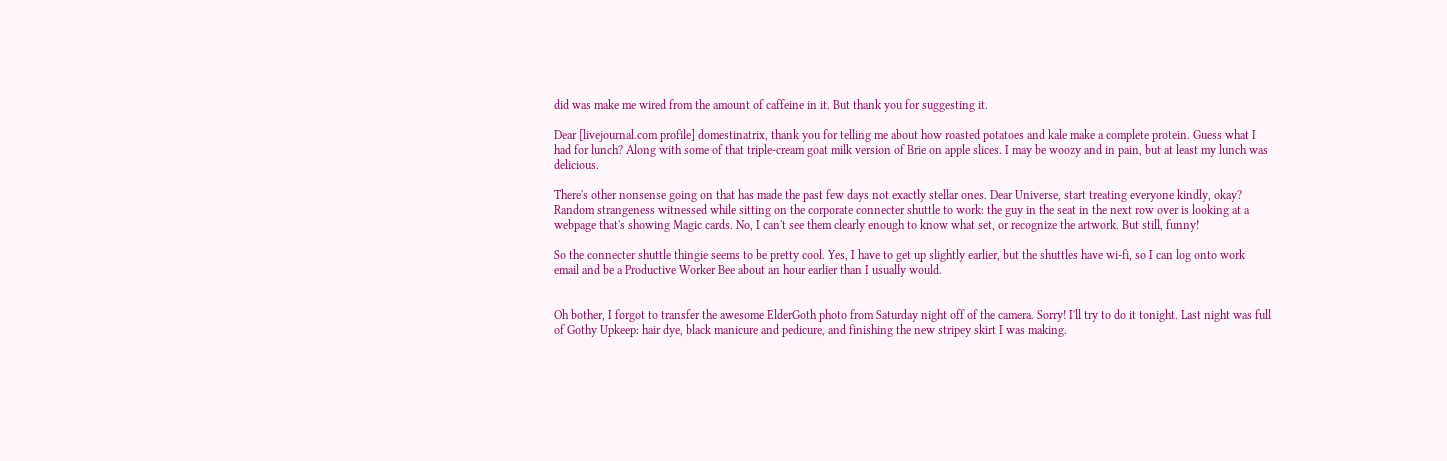did was make me wired from the amount of caffeine in it. But thank you for suggesting it.

Dear [livejournal.com profile] domestinatrix, thank you for telling me about how roasted potatoes and kale make a complete protein. Guess what I had for lunch? Along with some of that triple-cream goat milk version of Brie on apple slices. I may be woozy and in pain, but at least my lunch was delicious.

There's other nonsense going on that has made the past few days not exactly stellar ones. Dear Universe, start treating everyone kindly, okay?
Random strangeness witnessed while sitting on the corporate connecter shuttle to work: the guy in the seat in the next row over is looking at a webpage that's showing Magic cards. No, I can't see them clearly enough to know what set, or recognize the artwork. But still, funny!

So the connecter shuttle thingie seems to be pretty cool. Yes, I have to get up slightly earlier, but the shuttles have wi-fi, so I can log onto work email and be a Productive Worker Bee about an hour earlier than I usually would.


Oh bother, I forgot to transfer the awesome ElderGoth photo from Saturday night off of the camera. Sorry! I'll try to do it tonight. Last night was full of Gothy Upkeep: hair dye, black manicure and pedicure, and finishing the new stripey skirt I was making.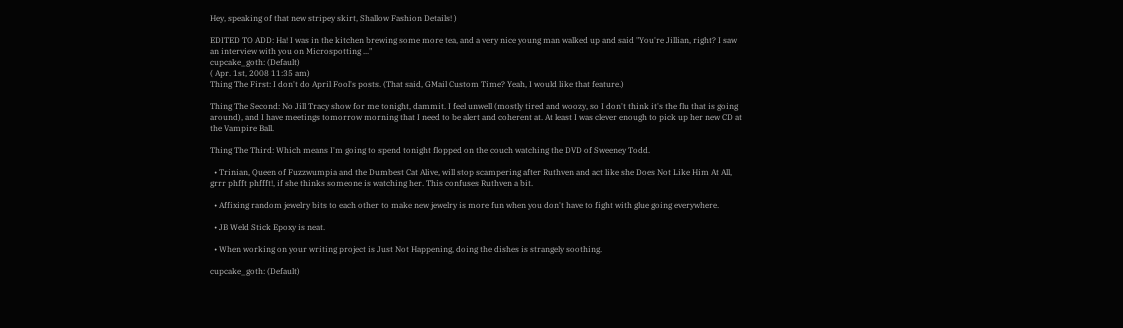Hey, speaking of that new stripey skirt, Shallow Fashion Details! )

EDITED TO ADD: Ha! I was in the kitchen brewing some more tea, and a very nice young man walked up and said "You're Jillian, right? I saw an interview with you on Microspotting ..."
cupcake_goth: (Default)
( Apr. 1st, 2008 11:35 am)
Thing The First: I don't do April Fool's posts. (That said, GMail Custom Time? Yeah, I would like that feature.)

Thing The Second: No Jill Tracy show for me tonight, dammit. I feel unwell (mostly tired and woozy, so I don't think it's the flu that is going around), and I have meetings tomorrow morning that I need to be alert and coherent at. At least I was clever enough to pick up her new CD at the Vampire Ball.

Thing The Third: Which means I'm going to spend tonight flopped on the couch watching the DVD of Sweeney Todd.

  • Trinian, Queen of Fuzzwumpia and the Dumbest Cat Alive, will stop scampering after Ruthven and act like she Does Not Like Him At All, grrr phfft phffft!, if she thinks someone is watching her. This confuses Ruthven a bit.

  • Affixing random jewelry bits to each other to make new jewelry is more fun when you don't have to fight with glue going everywhere.

  • JB Weld Stick Epoxy is neat.

  • When working on your writing project is Just Not Happening, doing the dishes is strangely soothing.

cupcake_goth: (Default)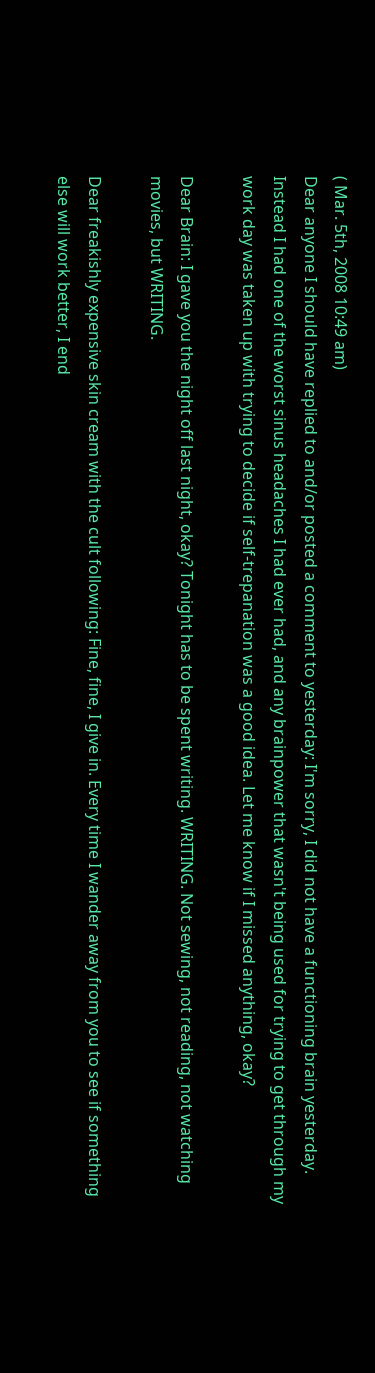( Mar. 5th, 2008 10:49 am)
Dear anyone I should have replied to and/or posted a comment to yesterday: I'm sorry, I did not have a functioning brain yesterday. Instead I had one of the worst sinus headaches I had ever had, and any brainpower that wasn't being used for trying to get through my work day was taken up with trying to decide if self-trepanation was a good idea. Let me know if I missed anything, okay?

Dear Brain: I gave you the night off last night, okay? Tonight has to be spent writing. WRITING. Not sewing, not reading, not watching movies, but WRITING.

Dear freakishly expensive skin cream with the cult following: Fine, fine, I give in. Every time I wander away from you to see if something else will work better, I end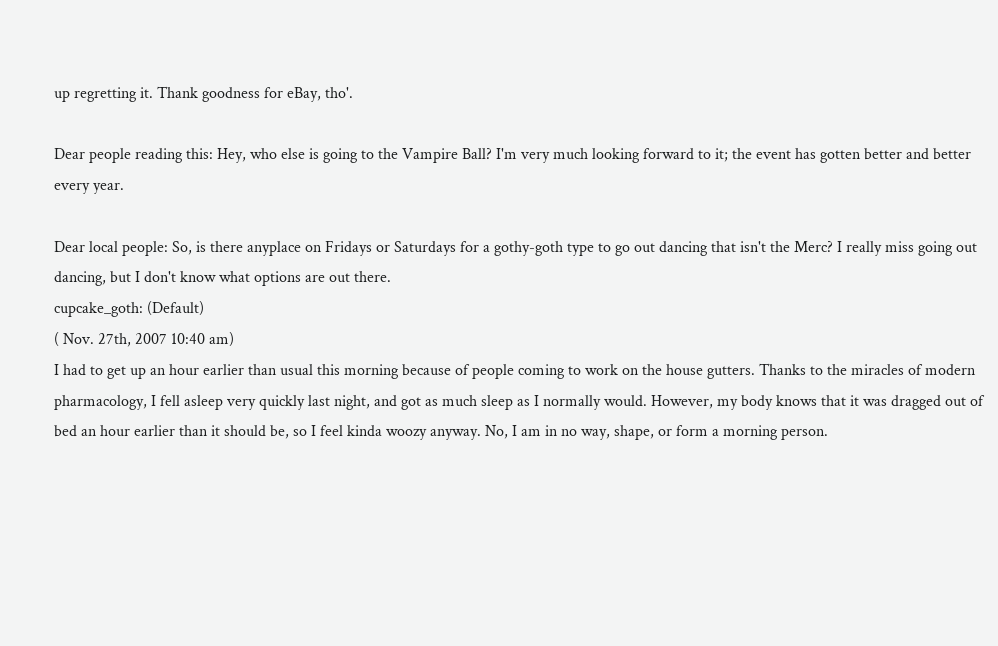up regretting it. Thank goodness for eBay, tho'.

Dear people reading this: Hey, who else is going to the Vampire Ball? I'm very much looking forward to it; the event has gotten better and better every year.

Dear local people: So, is there anyplace on Fridays or Saturdays for a gothy-goth type to go out dancing that isn't the Merc? I really miss going out dancing, but I don't know what options are out there.
cupcake_goth: (Default)
( Nov. 27th, 2007 10:40 am)
I had to get up an hour earlier than usual this morning because of people coming to work on the house gutters. Thanks to the miracles of modern pharmacology, I fell asleep very quickly last night, and got as much sleep as I normally would. However, my body knows that it was dragged out of bed an hour earlier than it should be, so I feel kinda woozy anyway. No, I am in no way, shape, or form a morning person.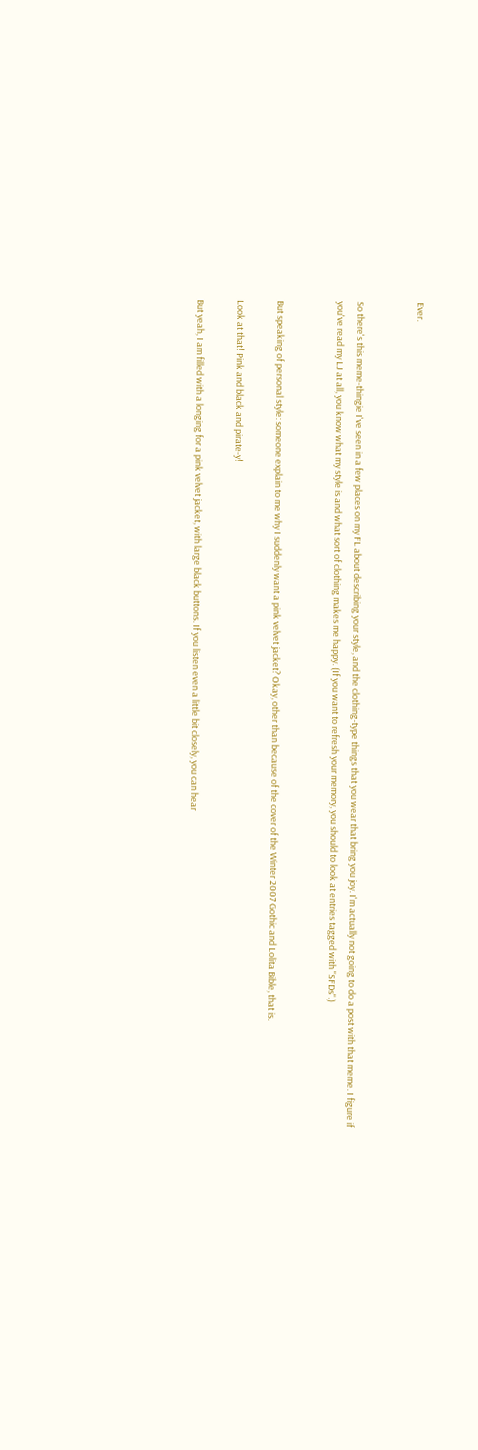Ever.


So there's this meme-thingie I've seen in a few places on my FL about describing your style, and the clothing-type things that you wear that bring you joy. I'm actually not going to do a post with that meme. I figure if you've read my LJ at all, you know what my style is and what sort of clothing makes me happy. (If you want to refresh your memory, you should to look at entries tagged with "SFDs".)


But speaking of personal style: someone explain to me why I suddenly want a pink velvet jacket? Okay, other than because of the cover of the Winter 2007 Gothic and Lolita Bible, that is.

Look at that! Pink and black and pirate-y!

But yeah, I am filled with a longing for a pink velvet jacket, with large black buttons. If you listen even a little bit closely, you can hear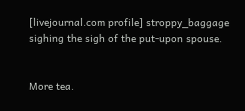[livejournal.com profile] stroppy_baggage sighing the sigh of the put-upon spouse.


More tea.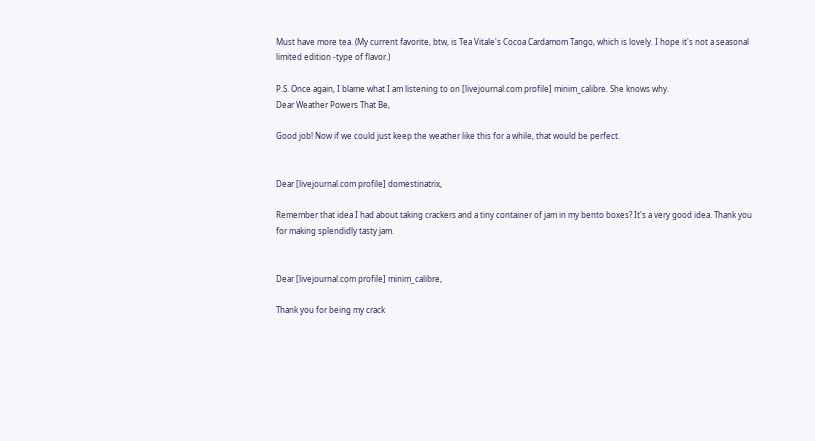Must have more tea. (My current favorite, btw, is Tea Vitale's Cocoa Cardamom Tango, which is lovely. I hope it's not a seasonal limited edition -type of flavor.)

P.S. Once again, I blame what I am listening to on [livejournal.com profile] minim_calibre. She knows why.
Dear Weather Powers That Be,

Good job! Now if we could just keep the weather like this for a while, that would be perfect.


Dear [livejournal.com profile] domestinatrix,

Remember that idea I had about taking crackers and a tiny container of jam in my bento boxes? It's a very good idea. Thank you for making splendidly tasty jam.


Dear [livejournal.com profile] minim_calibre,

Thank you for being my crack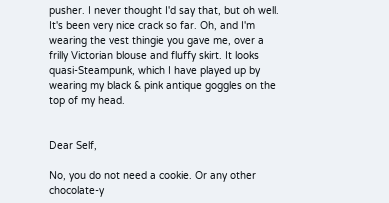pusher. I never thought I'd say that, but oh well. It's been very nice crack so far. Oh, and I'm wearing the vest thingie you gave me, over a frilly Victorian blouse and fluffy skirt. It looks quasi-Steampunk, which I have played up by wearing my black & pink antique goggles on the top of my head.


Dear Self,

No, you do not need a cookie. Or any other chocolate-y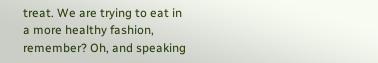treat. We are trying to eat in a more healthy fashion, remember? Oh, and speaking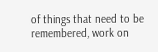of things that need to be remembered, work on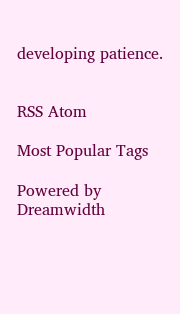developing patience.


RSS Atom

Most Popular Tags

Powered by Dreamwidth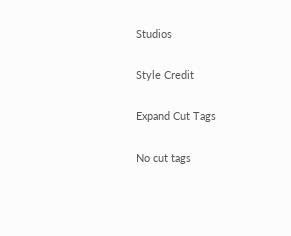Studios

Style Credit

Expand Cut Tags

No cut tags